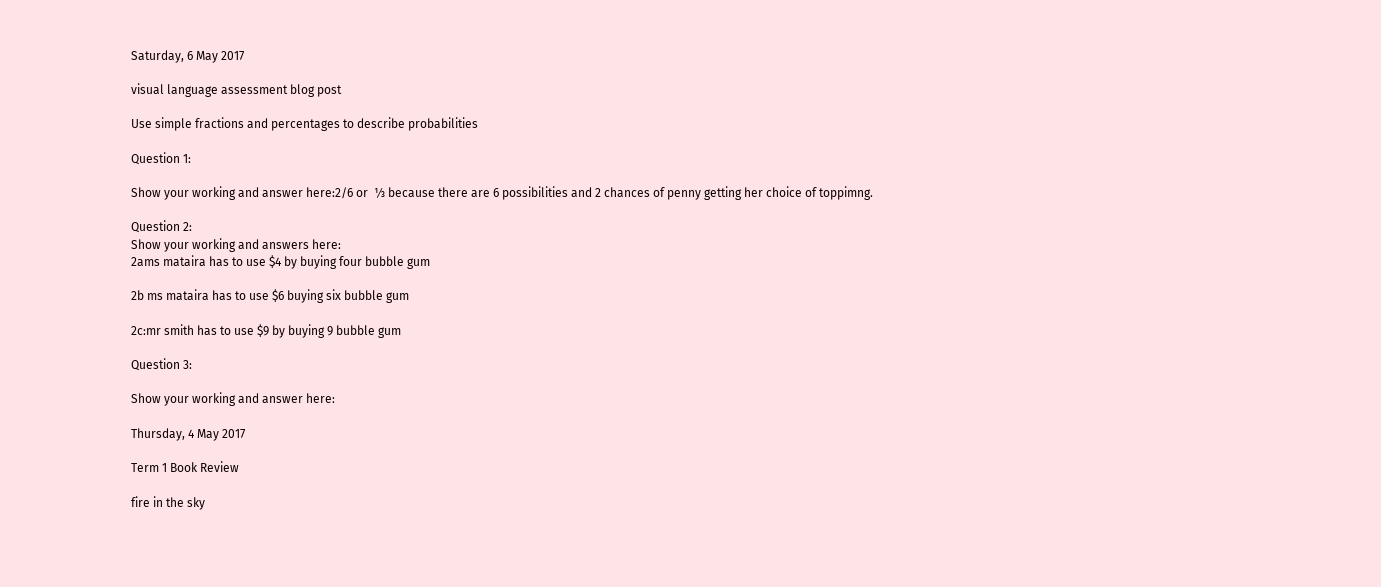Saturday, 6 May 2017

visual language assessment blog post

Use simple fractions and percentages to describe probabilities

Question 1:

Show your working and answer here:2/6 or  ⅓ because there are 6 possibilities and 2 chances of penny getting her choice of toppimng.

Question 2:
Show your working and answers here:
2ams mataira has to use $4 by buying four bubble gum

2b ms mataira has to use $6 buying six bubble gum

2c:mr smith has to use $9 by buying 9 bubble gum

Question 3:

Show your working and answer here:

Thursday, 4 May 2017

Term 1 Book Review

fire in the sky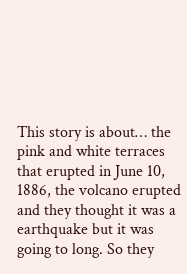This story is about… the pink and white terraces that erupted in June 10, 1886, the volcano erupted and they thought it was a earthquake but it was going to long. So they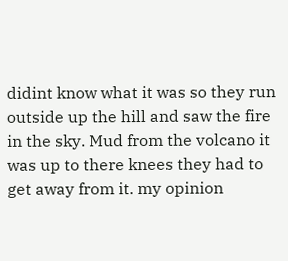didint know what it was so they run outside up the hill and saw the fire in the sky. Mud from the volcano it was up to there knees they had to get away from it. my opinion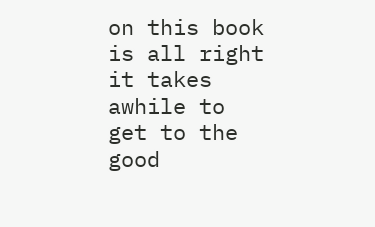on this book is all right it takes awhile to get to the good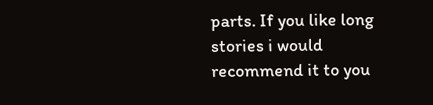parts. If you like long stories i would recommend it to you